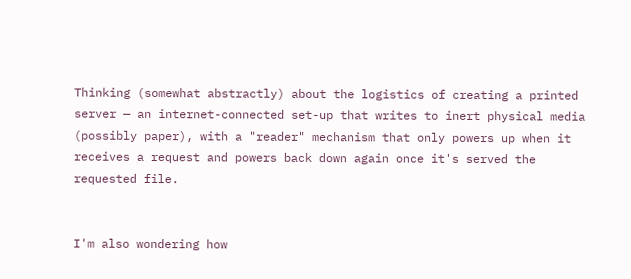Thinking (somewhat abstractly) about the logistics of creating a printed server — an internet-connected set-up that writes to inert physical media (possibly paper), with a "reader" mechanism that only powers up when it receives a request and powers back down again once it's served the requested file.


I'm also wondering how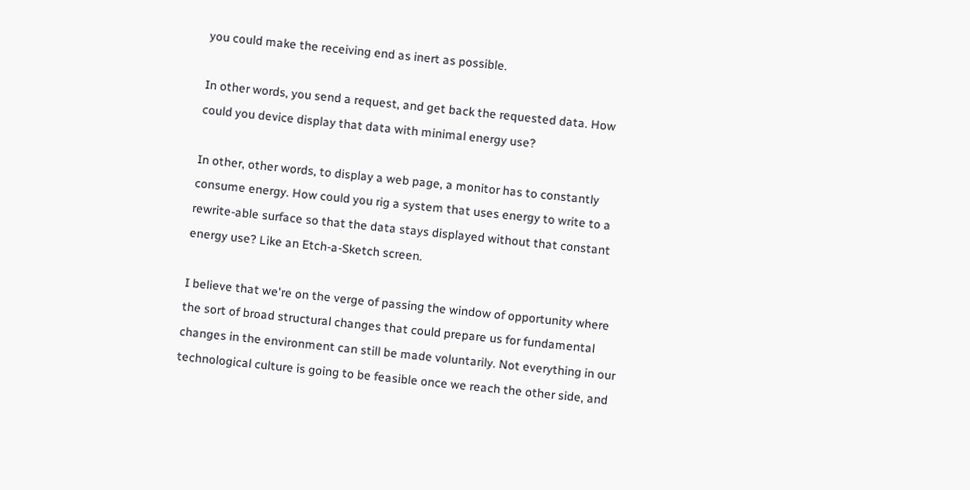you could make the receiving end as inert as possible.

In other words, you send a request, and get back the requested data. How could you device display that data with minimal energy use?

In other, other words, to display a web page, a monitor has to constantly consume energy. How could you rig a system that uses energy to write to a rewrite-able surface so that the data stays displayed without that constant energy use? Like an Etch-a-Sketch screen.

I believe that we're on the verge of passing the window of opportunity where the sort of broad structural changes that could prepare us for fundamental changes in the environment can still be made voluntarily. Not everything in our technological culture is going to be feasible once we reach the other side, and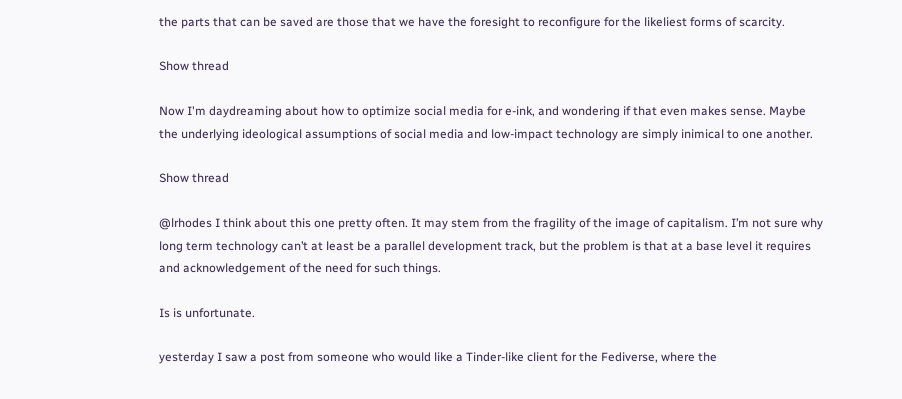the parts that can be saved are those that we have the foresight to reconfigure for the likeliest forms of scarcity.

Show thread

Now I'm daydreaming about how to optimize social media for e-ink, and wondering if that even makes sense. Maybe the underlying ideological assumptions of social media and low-impact technology are simply inimical to one another.

Show thread

@lrhodes I think about this one pretty often. It may stem from the fragility of the image of capitalism. I’m not sure why long term technology can’t at least be a parallel development track, but the problem is that at a base level it requires and acknowledgement of the need for such things.

Is is unfortunate.

yesterday I saw a post from someone who would like a Tinder-like client for the Fediverse, where the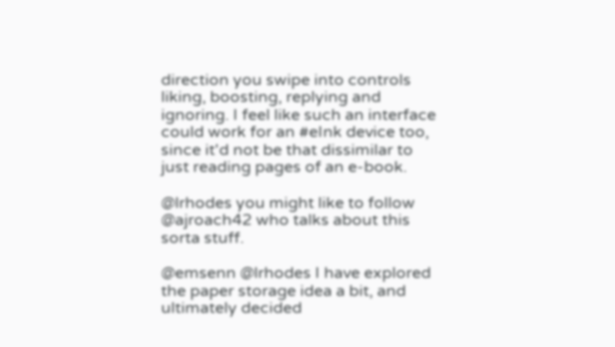direction you swipe into controls liking, boosting, replying and ignoring. I feel like such an interface could work for an #eInk device too, since it'd not be that dissimilar to just reading pages of an e-book.

@lrhodes you might like to follow @ajroach42 who talks about this sorta stuff.

@emsenn @lrhodes I have explored the paper storage idea a bit, and ultimately decided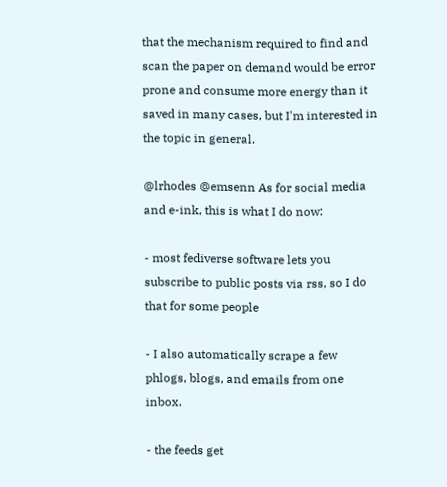that the mechanism required to find and scan the paper on demand would be error prone and consume more energy than it saved in many cases, but I'm interested in the topic in general.

@lrhodes @emsenn As for social media and e-ink, this is what I do now:

- most fediverse software lets you subscribe to public posts via rss, so I do that for some people

- I also automatically scrape a few phlogs, blogs, and emails from one inbox.

- the feeds get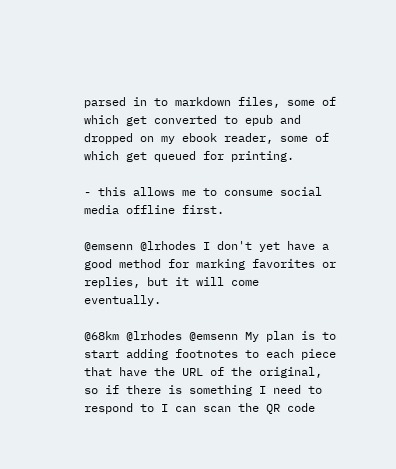parsed in to markdown files, some of which get converted to epub and dropped on my ebook reader, some of which get queued for printing.

- this allows me to consume social media offline first.

@emsenn @lrhodes I don't yet have a good method for marking favorites or replies, but it will come eventually.

@68km @lrhodes @emsenn My plan is to start adding footnotes to each piece that have the URL of the original, so if there is something I need to respond to I can scan the QR code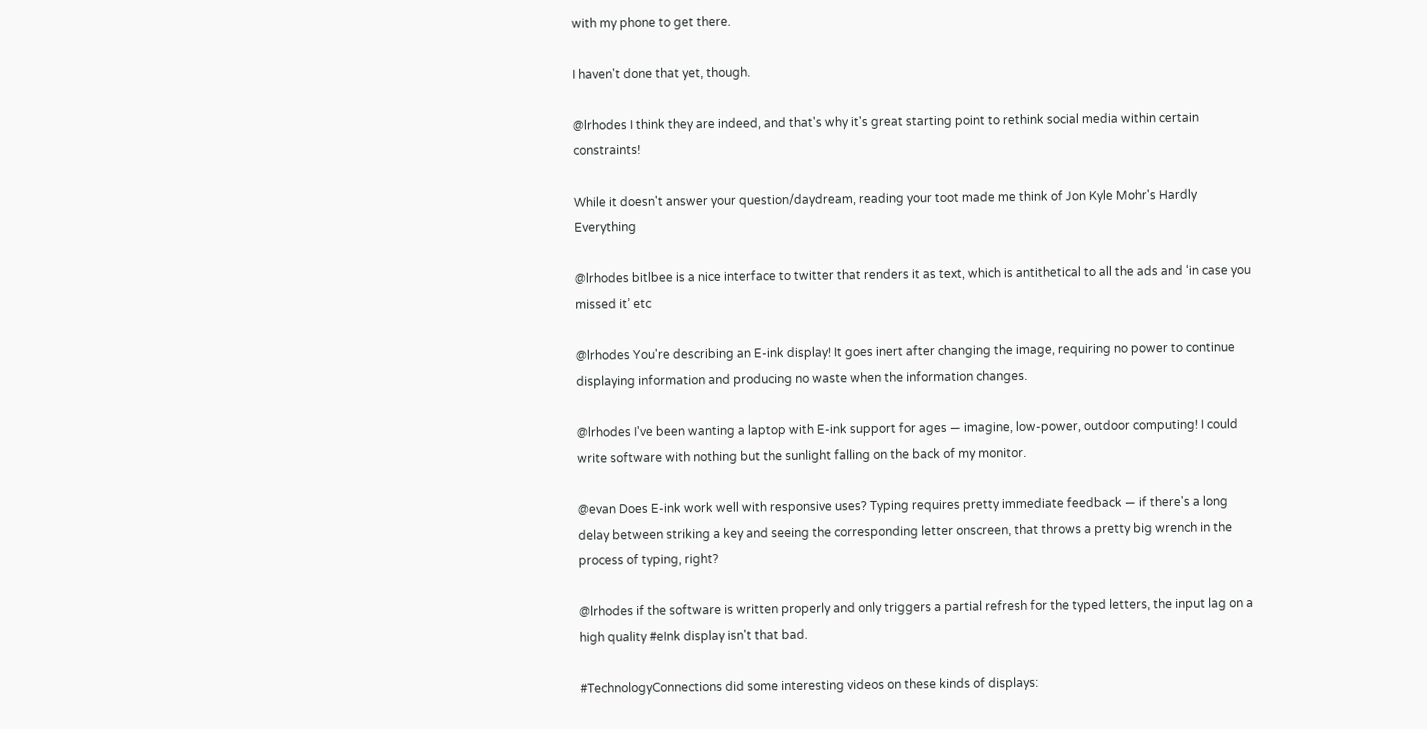with my phone to get there.

I haven't done that yet, though.

@lrhodes I think they are indeed, and that's why it's great starting point to rethink social media within certain constraints!

While it doesn't answer your question/daydream, reading your toot made me think of Jon Kyle Mohr's Hardly Everything

@lrhodes bitlbee is a nice interface to twitter that renders it as text, which is antithetical to all the ads and ‘in case you missed it’ etc

@lrhodes You're describing an E-ink display! It goes inert after changing the image, requiring no power to continue displaying information and producing no waste when the information changes.

@lrhodes I've been wanting a laptop with E-ink support for ages — imagine, low-power, outdoor computing! I could write software with nothing but the sunlight falling on the back of my monitor.

@evan Does E-ink work well with responsive uses? Typing requires pretty immediate feedback — if there's a long delay between striking a key and seeing the corresponding letter onscreen, that throws a pretty big wrench in the process of typing, right?

@lrhodes if the software is written properly and only triggers a partial refresh for the typed letters, the input lag on a high quality #eInk display isn't that bad.

#TechnologyConnections did some interesting videos on these kinds of displays: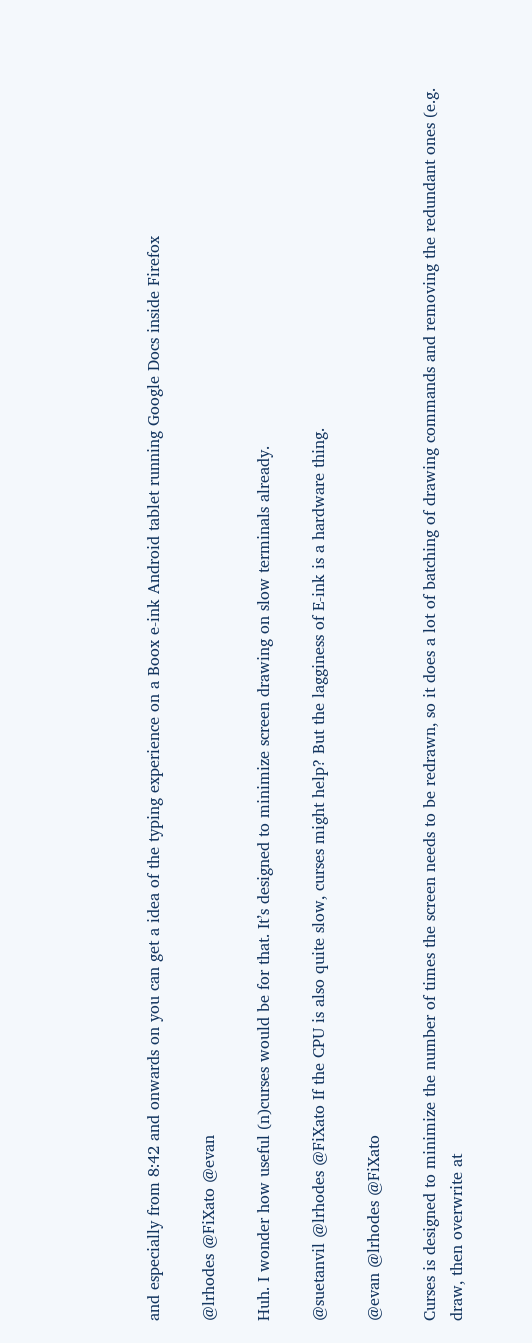and especially from 8:42 and onwards on you can get a idea of the typing experience on a Boox e-ink Android tablet running Google Docs inside Firefox

@lrhodes @FiXato @evan

Huh. I wonder how useful (n)curses would be for that. It’s designed to minimize screen drawing on slow terminals already.

@suetanvil @lrhodes @FiXato If the CPU is also quite slow, curses might help? But the lagginess of E-ink is a hardware thing.

@evan @lrhodes @FiXato

Curses is designed to minimize the number of times the screen needs to be redrawn, so it does a lot of batching of drawing commands and removing the redundant ones (e.g. draw, then overwrite at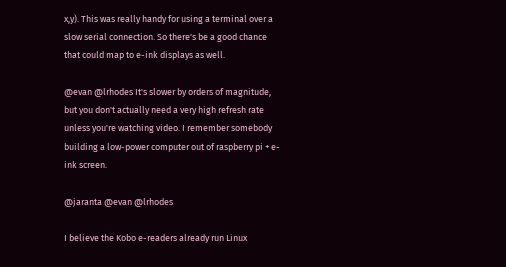x,y). This was really handy for using a terminal over a slow serial connection. So there's be a good chance that could map to e-ink displays as well.

@evan @lrhodes It's slower by orders of magnitude, but you don't actually need a very high refresh rate unless you're watching video. I remember somebody building a low-power computer out of raspberry pi + e-ink screen.

@jaranta @evan @lrhodes

I believe the Kobo e-readers already run Linux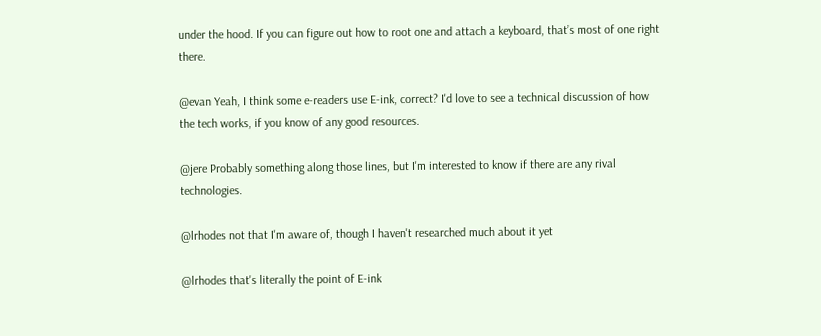under the hood. If you can figure out how to root one and attach a keyboard, that’s most of one right there.

@evan Yeah, I think some e-readers use E-ink, correct? I'd love to see a technical discussion of how the tech works, if you know of any good resources.

@jere Probably something along those lines, but I'm interested to know if there are any rival technologies.

@lrhodes not that I'm aware of, though I haven't researched much about it yet

@lrhodes that's literally the point of E-ink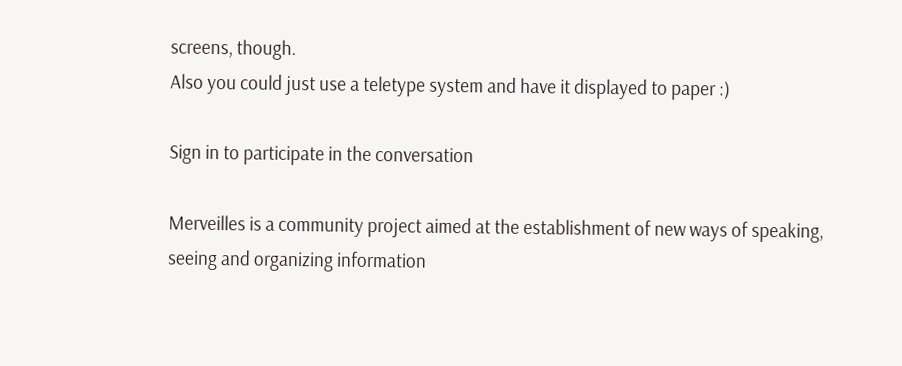screens, though.
Also you could just use a teletype system and have it displayed to paper :)

Sign in to participate in the conversation

Merveilles is a community project aimed at the establishment of new ways of speaking, seeing and organizing information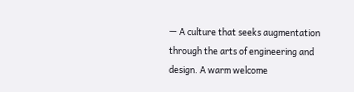— A culture that seeks augmentation through the arts of engineering and design. A warm welcome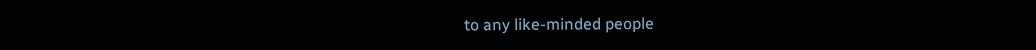to any like-minded people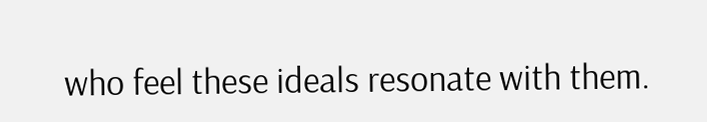who feel these ideals resonate with them.